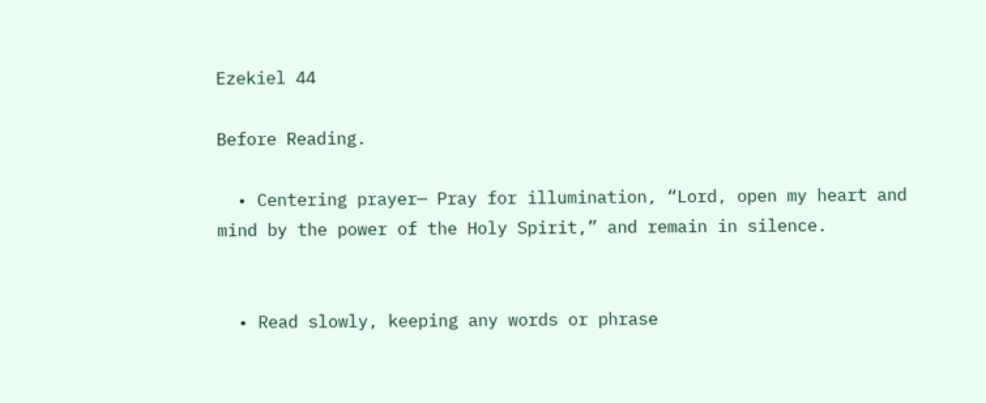Ezekiel 44

Before Reading.

  • Centering prayer— Pray for illumination, “Lord, open my heart and mind by the power of the Holy Spirit,” and remain in silence.


  • Read slowly, keeping any words or phrase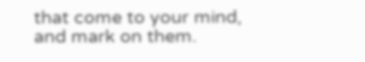that come to your mind, and mark on them.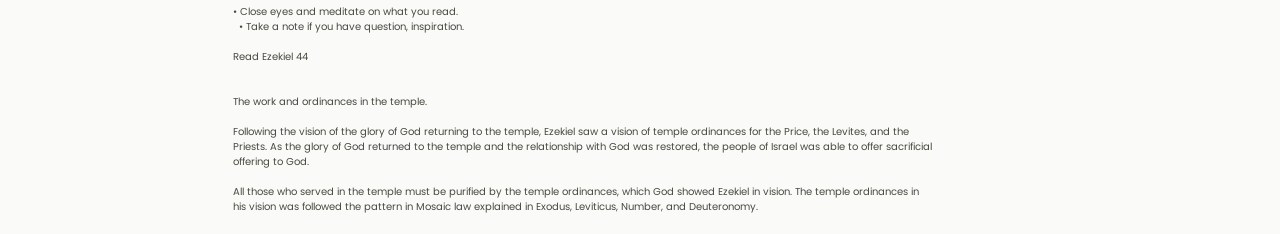• Close eyes and meditate on what you read.
  • Take a note if you have question, inspiration.

Read Ezekiel 44


The work and ordinances in the temple.

Following the vision of the glory of God returning to the temple, Ezekiel saw a vision of temple ordinances for the Price, the Levites, and the Priests. As the glory of God returned to the temple and the relationship with God was restored, the people of Israel was able to offer sacrificial offering to God.

All those who served in the temple must be purified by the temple ordinances, which God showed Ezekiel in vision. The temple ordinances in his vision was followed the pattern in Mosaic law explained in Exodus, Leviticus, Number, and Deuteronomy.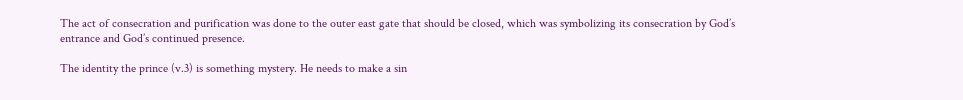The act of consecration and purification was done to the outer east gate that should be closed, which was symbolizing its consecration by God’s entrance and God’s continued presence.

The identity the prince (v.3) is something mystery. He needs to make a sin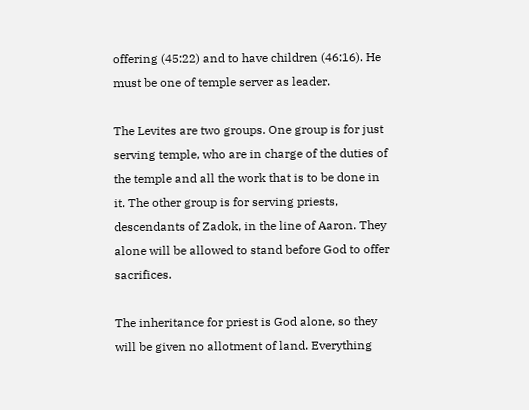offering (45:22) and to have children (46:16). He must be one of temple server as leader.

The Levites are two groups. One group is for just serving temple, who are in charge of the duties of the temple and all the work that is to be done in it. The other group is for serving priests, descendants of Zadok, in the line of Aaron. They alone will be allowed to stand before God to offer sacrifices.

The inheritance for priest is God alone, so they will be given no allotment of land. Everything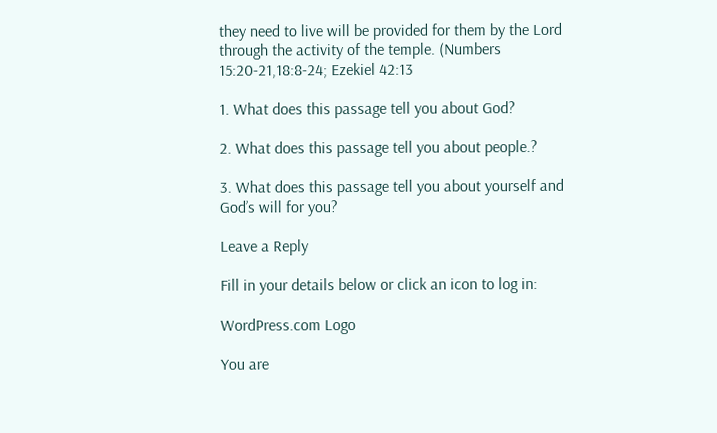they need to live will be provided for them by the Lord through the activity of the temple. (Numbers 15:20-21,18:8-24; Ezekiel 42:13

1. What does this passage tell you about God?

2. What does this passage tell you about people.?

3. What does this passage tell you about yourself and God’s will for you?

Leave a Reply

Fill in your details below or click an icon to log in:

WordPress.com Logo

You are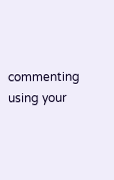commenting using your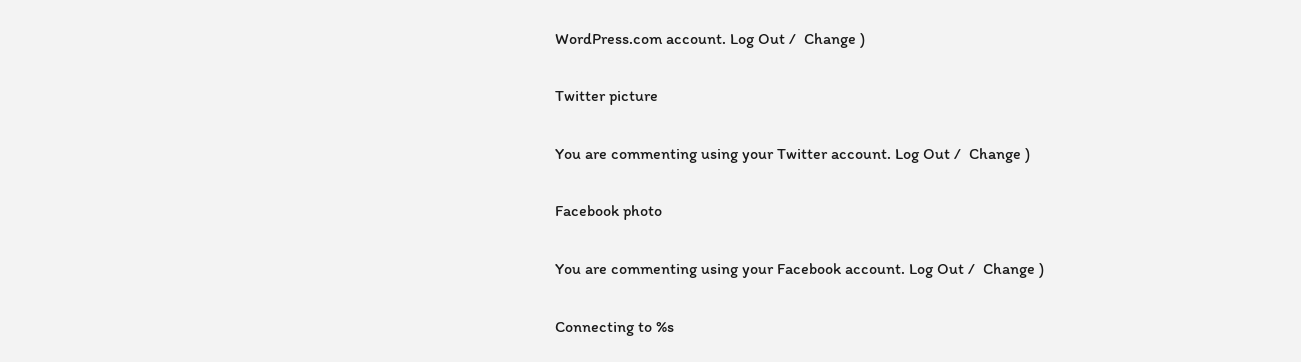WordPress.com account. Log Out /  Change )

Twitter picture

You are commenting using your Twitter account. Log Out /  Change )

Facebook photo

You are commenting using your Facebook account. Log Out /  Change )

Connecting to %s